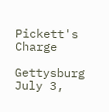Pickett's Charge

Gettysburg July 3,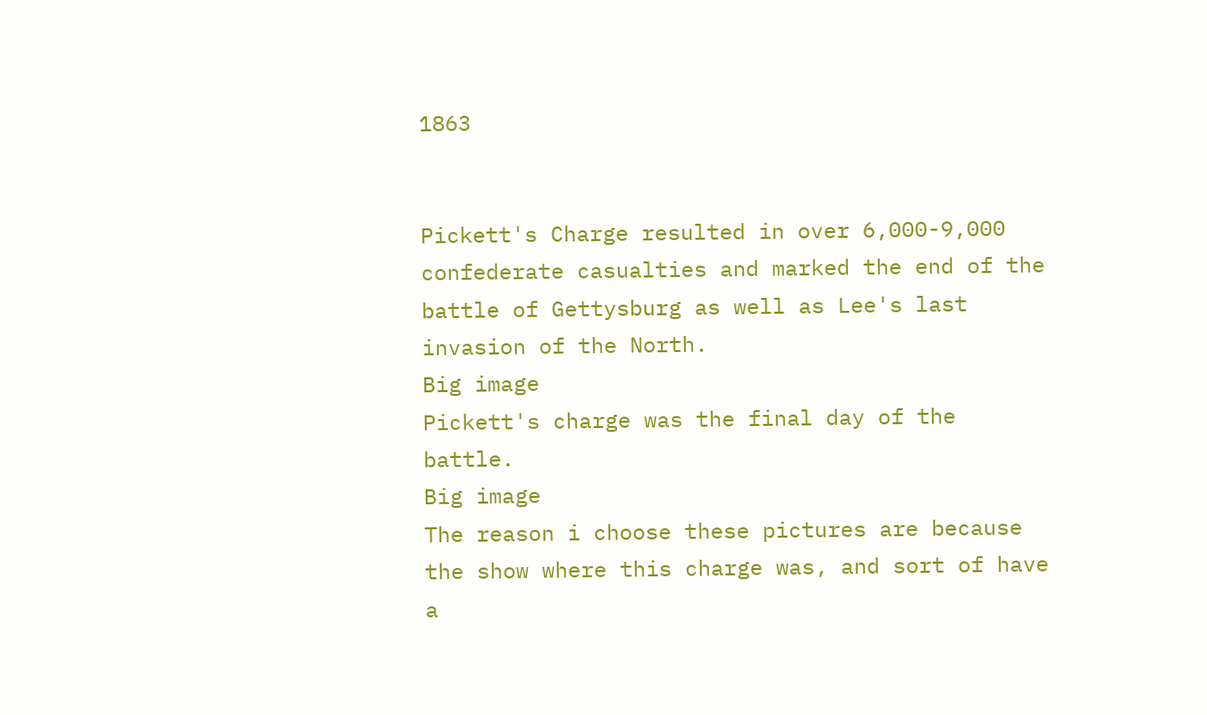1863


Pickett's Charge resulted in over 6,000-9,000 confederate casualties and marked the end of the battle of Gettysburg as well as Lee's last invasion of the North.
Big image
Pickett's charge was the final day of the battle.
Big image
The reason i choose these pictures are because the show where this charge was, and sort of have a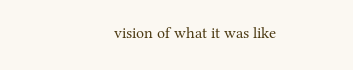vision of what it was like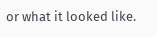or what it looked like.